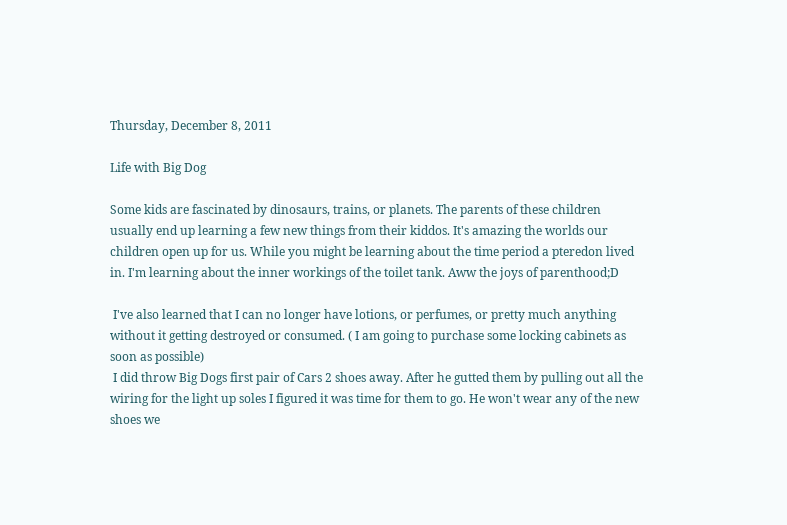Thursday, December 8, 2011

Life with Big Dog

Some kids are fascinated by dinosaurs, trains, or planets. The parents of these children usually end up learning a few new things from their kiddos. It's amazing the worlds our children open up for us. While you might be learning about the time period a pteredon lived in. I'm learning about the inner workings of the toilet tank. Aww the joys of parenthood;D

 I've also learned that I can no longer have lotions, or perfumes, or pretty much anything without it getting destroyed or consumed. ( I am going to purchase some locking cabinets as soon as possible)
 I did throw Big Dogs first pair of Cars 2 shoes away. After he gutted them by pulling out all the wiring for the light up soles I figured it was time for them to go. He won't wear any of the new shoes we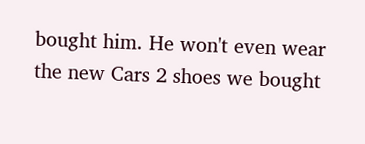bought him. He won't even wear the new Cars 2 shoes we bought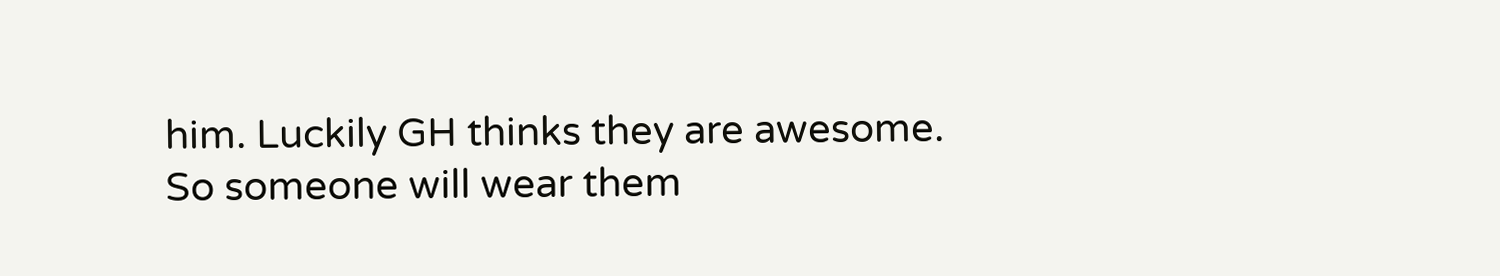him. Luckily GH thinks they are awesome. So someone will wear them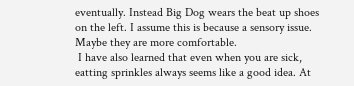eventually. Instead Big Dog wears the beat up shoes on the left. I assume this is because a sensory issue. Maybe they are more comfortable.
 I have also learned that even when you are sick, eatting sprinkles always seems like a good idea. At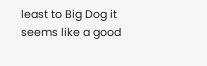least to Big Dog it seems like a good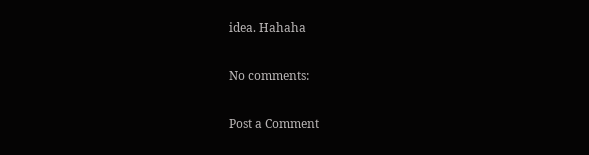idea. Hahaha

No comments:

Post a Comment